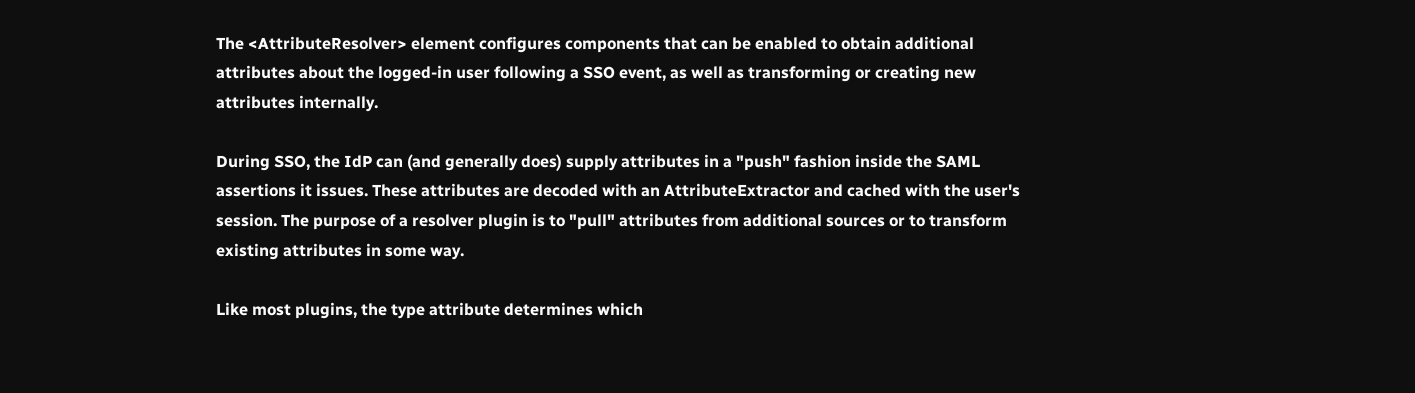The <AttributeResolver> element configures components that can be enabled to obtain additional attributes about the logged-in user following a SSO event, as well as transforming or creating new attributes internally.

During SSO, the IdP can (and generally does) supply attributes in a "push" fashion inside the SAML assertions it issues. These attributes are decoded with an AttributeExtractor and cached with the user's session. The purpose of a resolver plugin is to "pull" attributes from additional sources or to transform existing attributes in some way.

Like most plugins, the type attribute determines which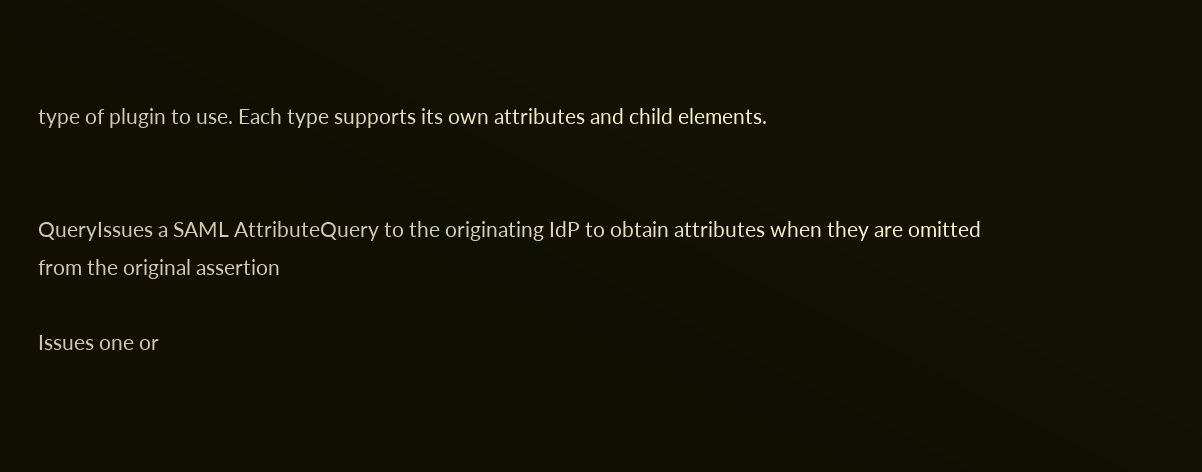type of plugin to use. Each type supports its own attributes and child elements.


QueryIssues a SAML AttributeQuery to the originating IdP to obtain attributes when they are omitted from the original assertion

Issues one or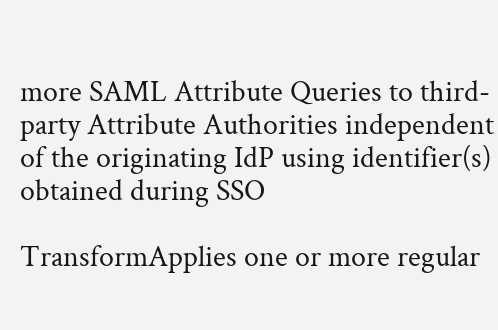more SAML Attribute Queries to third-party Attribute Authorities independent of the originating IdP using identifier(s) obtained during SSO

TransformApplies one or more regular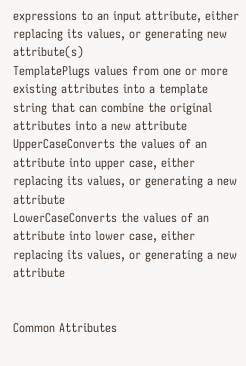expressions to an input attribute, either replacing its values, or generating new attribute(s)
TemplatePlugs values from one or more existing attributes into a template string that can combine the original attributes into a new attribute
UpperCaseConverts the values of an attribute into upper case, either replacing its values, or generating a new attribute
LowerCaseConverts the values of an attribute into lower case, either replacing its values, or generating a new attribute


Common Attributes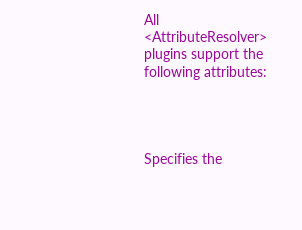All <AttributeResolver> plugins support the following attributes:




Specifies the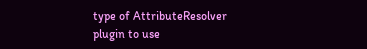type of AttributeResolver plugin to use